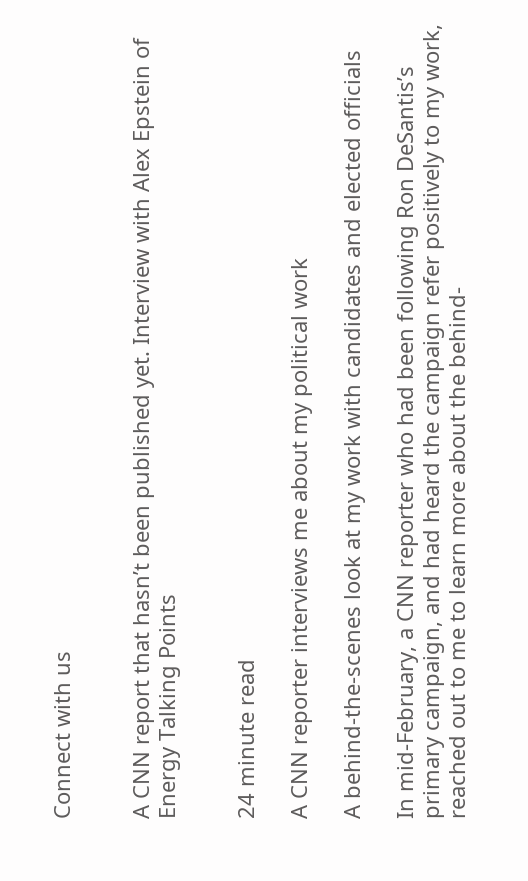Connect with us


A CNN report that hasn’t been published yet. Interview with Alex Epstein of Energy Talking Points


24 minute read

A CNN reporter interviews me about my political work

A behind-the-scenes look at my work with candidates and elected officials

In mid-February, a CNN reporter who had been following Ron DeSantis’s primary campaign, and had heard the campaign refer positively to my work, reached out to me to learn more about the behind-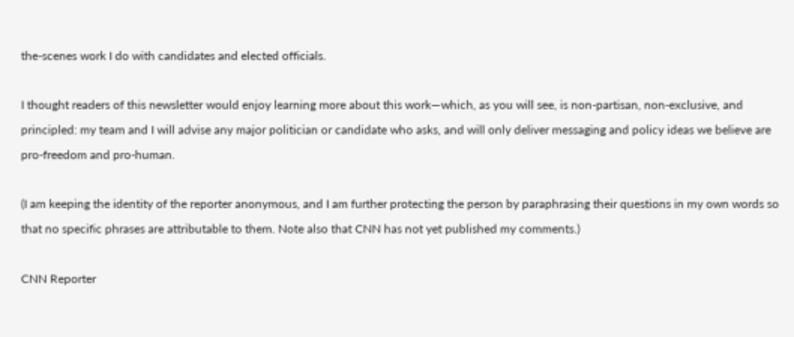the-scenes work I do with candidates and elected officials.

I thought readers of this newsletter would enjoy learning more about this work—which, as you will see, is non-partisan, non-exclusive, and principled: my team and I will advise any major politician or candidate who asks, and will only deliver messaging and policy ideas we believe are pro-freedom and pro-human.

(I am keeping the identity of the reporter anonymous, and I am further protecting the person by paraphrasing their questions in my own words so that no specific phrases are attributable to them. Note also that CNN has not yet published my comments.)

CNN Reporter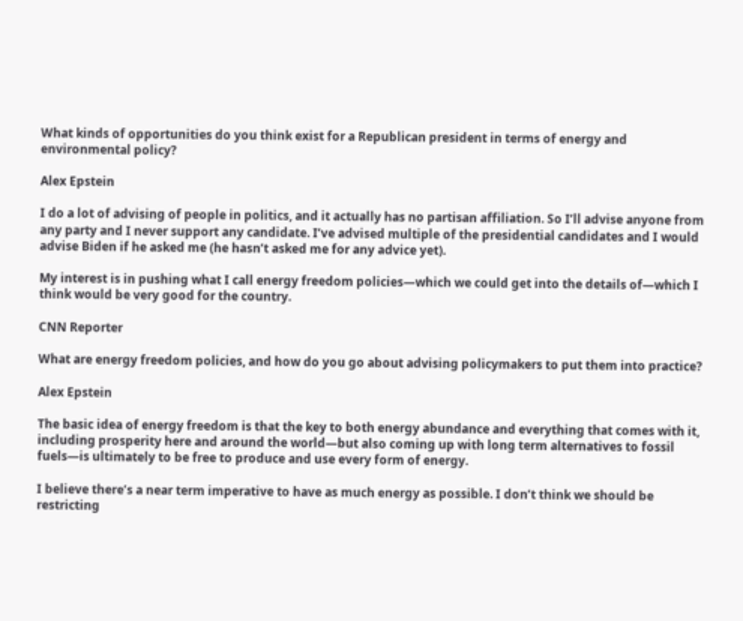What kinds of opportunities do you think exist for a Republican president in terms of energy and environmental policy?

Alex Epstein

I do a lot of advising of people in politics, and it actually has no partisan affiliation. So I’ll advise anyone from any party and I never support any candidate. I’ve advised multiple of the presidential candidates and I would advise Biden if he asked me (he hasn’t asked me for any advice yet).

My interest is in pushing what I call energy freedom policies—which we could get into the details of—which I think would be very good for the country.

CNN Reporter

What are energy freedom policies, and how do you go about advising policymakers to put them into practice?

Alex Epstein

The basic idea of energy freedom is that the key to both energy abundance and everything that comes with it, including prosperity here and around the world—but also coming up with long term alternatives to fossil fuels—is ultimately to be free to produce and use every form of energy.

I believe there’s a near term imperative to have as much energy as possible. I don’t think we should be restricting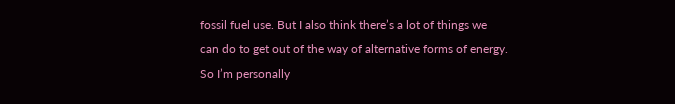fossil fuel use. But I also think there’s a lot of things we can do to get out of the way of alternative forms of energy. So I’m personally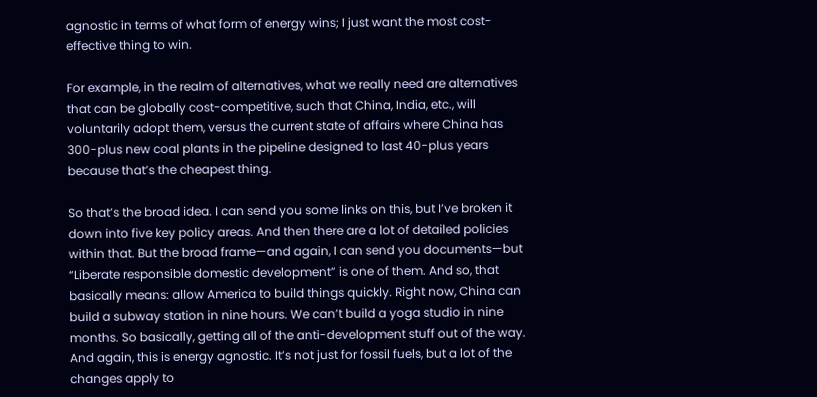agnostic in terms of what form of energy wins; I just want the most cost-effective thing to win.

For example, in the realm of alternatives, what we really need are alternatives that can be globally cost-competitive, such that China, India, etc., will voluntarily adopt them, versus the current state of affairs where China has 300-plus new coal plants in the pipeline designed to last 40-plus years because that’s the cheapest thing.

So that’s the broad idea. I can send you some links on this, but I’ve broken it down into five key policy areas. And then there are a lot of detailed policies within that. But the broad frame—and again, I can send you documents—but “Liberate responsible domestic development” is one of them. And so, that basically means: allow America to build things quickly. Right now, China can build a subway station in nine hours. We can’t build a yoga studio in nine months. So basically, getting all of the anti-development stuff out of the way. And again, this is energy agnostic. It’s not just for fossil fuels, but a lot of the changes apply to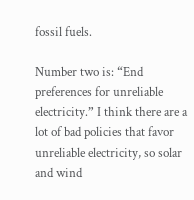fossil fuels.

Number two is: “End preferences for unreliable electricity.” I think there are a lot of bad policies that favor unreliable electricity, so solar and wind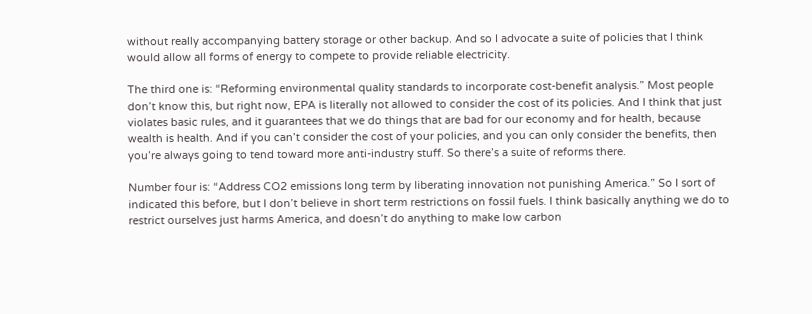without really accompanying battery storage or other backup. And so I advocate a suite of policies that I think would allow all forms of energy to compete to provide reliable electricity.

The third one is: “Reforming environmental quality standards to incorporate cost-benefit analysis.” Most people don’t know this, but right now, EPA is literally not allowed to consider the cost of its policies. And I think that just violates basic rules, and it guarantees that we do things that are bad for our economy and for health, because wealth is health. And if you can’t consider the cost of your policies, and you can only consider the benefits, then you’re always going to tend toward more anti-industry stuff. So there’s a suite of reforms there.

Number four is: “Address CO2 emissions long term by liberating innovation not punishing America.” So I sort of indicated this before, but I don’t believe in short term restrictions on fossil fuels. I think basically anything we do to restrict ourselves just harms America, and doesn’t do anything to make low carbon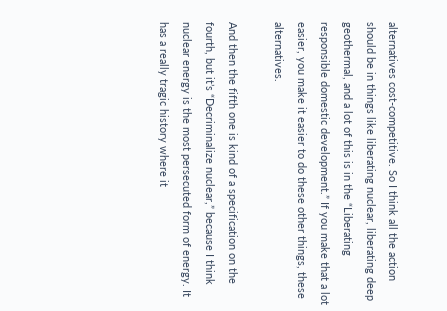alternatives cost-competitive. So I think all the action should be in things like liberating nuclear, liberating deep geothermal, and a lot of this is in the “Liberating responsible domestic development.” If you make that a lot easier, you make it easier to do these other things, these alternatives.

And then the fifth one is kind of a specification on the fourth, but it’s “Decriminalize nuclear,” because I think nuclear energy is the most persecuted form of energy. It has a really tragic history where it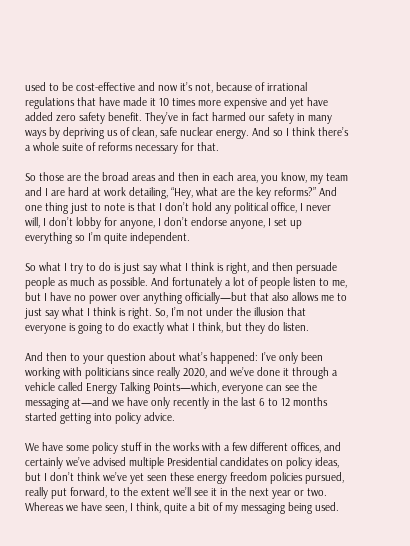used to be cost-effective and now it’s not, because of irrational regulations that have made it 10 times more expensive and yet have added zero safety benefit. They’ve in fact harmed our safety in many ways by depriving us of clean, safe nuclear energy. And so I think there’s a whole suite of reforms necessary for that.

So those are the broad areas and then in each area, you know, my team and I are hard at work detailing, “Hey, what are the key reforms?” And one thing just to note is that I don’t hold any political office, I never will, I don’t lobby for anyone, I don’t endorse anyone, I set up everything so I’m quite independent.

So what I try to do is just say what I think is right, and then persuade people as much as possible. And fortunately a lot of people listen to me, but I have no power over anything officially—but that also allows me to just say what I think is right. So, I’m not under the illusion that everyone is going to do exactly what I think, but they do listen.

And then to your question about what’s happened: I’ve only been working with politicians since really 2020, and we’ve done it through a vehicle called Energy Talking Points—which, everyone can see the messaging at—and we have only recently in the last 6 to 12 months started getting into policy advice.

We have some policy stuff in the works with a few different offices, and certainly we’ve advised multiple Presidential candidates on policy ideas, but I don’t think we’ve yet seen these energy freedom policies pursued, really put forward, to the extent we’ll see it in the next year or two. Whereas we have seen, I think, quite a bit of my messaging being used.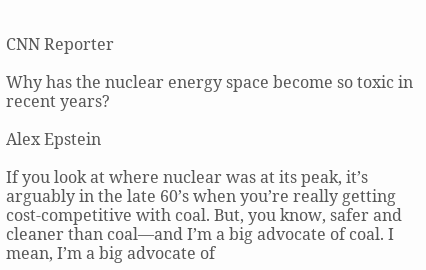CNN Reporter

Why has the nuclear energy space become so toxic in recent years?

Alex Epstein

If you look at where nuclear was at its peak, it’s arguably in the late 60’s when you’re really getting cost-competitive with coal. But, you know, safer and cleaner than coal—and I’m a big advocate of coal. I mean, I’m a big advocate of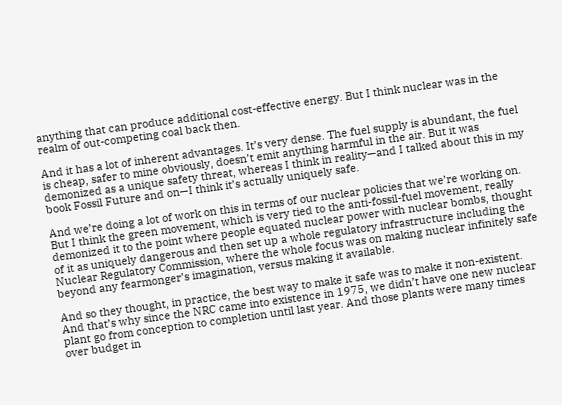anything that can produce additional cost-effective energy. But I think nuclear was in the realm of out-competing coal back then.

And it has a lot of inherent advantages. It’s very dense. The fuel supply is abundant, the fuel is cheap, safer to mine obviously, doesn’t emit anything harmful in the air. But it was demonized as a unique safety threat, whereas I think in reality—and I talked about this in my book Fossil Future and on—I think it’s actually uniquely safe.

And we’re doing a lot of work on this in terms of our nuclear policies that we’re working on. But I think the green movement, which is very tied to the anti-fossil-fuel movement, really demonized it to the point where people equated nuclear power with nuclear bombs, thought of it as uniquely dangerous and then set up a whole regulatory infrastructure including the Nuclear Regulatory Commission, where the whole focus was on making nuclear infinitely safe beyond any fearmonger’s imagination, versus making it available.

And so they thought, in practice, the best way to make it safe was to make it non-existent. And that’s why since the NRC came into existence in 1975, we didn’t have one new nuclear plant go from conception to completion until last year. And those plants were many times over budget in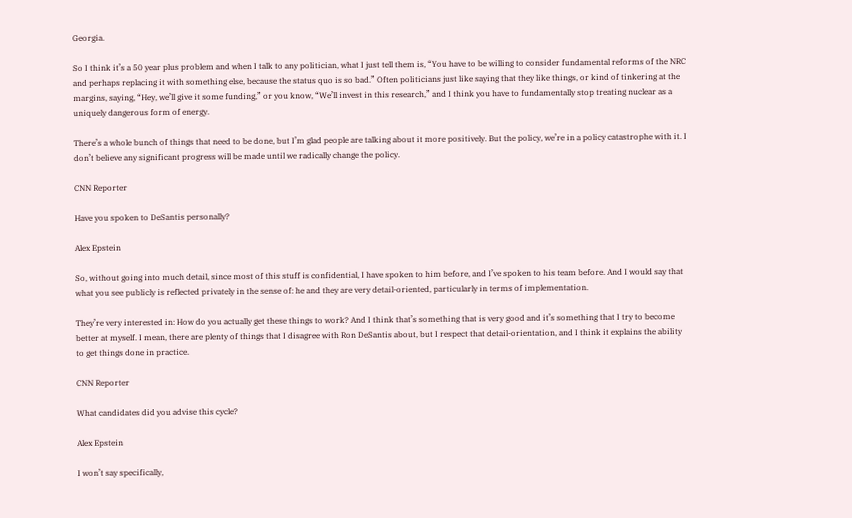Georgia.

So I think it’s a 50 year plus problem and when I talk to any politician, what I just tell them is, “You have to be willing to consider fundamental reforms of the NRC and perhaps replacing it with something else, because the status quo is so bad.” Often politicians just like saying that they like things, or kind of tinkering at the margins, saying, “Hey, we’ll give it some funding,” or you know, “We’ll invest in this research,” and I think you have to fundamentally stop treating nuclear as a uniquely dangerous form of energy.

There’s a whole bunch of things that need to be done, but I’m glad people are talking about it more positively. But the policy, we’re in a policy catastrophe with it. I don’t believe any significant progress will be made until we radically change the policy.

CNN Reporter

Have you spoken to DeSantis personally?

Alex Epstein

So, without going into much detail, since most of this stuff is confidential, I have spoken to him before, and I’ve spoken to his team before. And I would say that what you see publicly is reflected privately in the sense of: he and they are very detail-oriented, particularly in terms of implementation.

They’re very interested in: How do you actually get these things to work? And I think that’s something that is very good and it’s something that I try to become better at myself. I mean, there are plenty of things that I disagree with Ron DeSantis about, but I respect that detail-orientation, and I think it explains the ability to get things done in practice.

CNN Reporter

What candidates did you advise this cycle?

Alex Epstein

I won’t say specifically,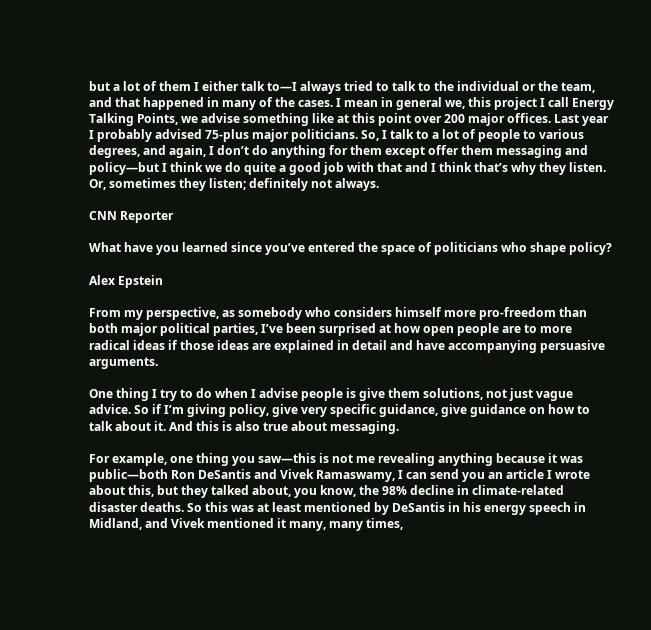but a lot of them I either talk to—I always tried to talk to the individual or the team, and that happened in many of the cases. I mean in general we, this project I call Energy Talking Points, we advise something like at this point over 200 major offices. Last year I probably advised 75-plus major politicians. So, I talk to a lot of people to various degrees, and again, I don’t do anything for them except offer them messaging and policy—but I think we do quite a good job with that and I think that’s why they listen. Or, sometimes they listen; definitely not always.

CNN Reporter

What have you learned since you’ve entered the space of politicians who shape policy?

Alex Epstein

From my perspective, as somebody who considers himself more pro-freedom than both major political parties, I’ve been surprised at how open people are to more radical ideas if those ideas are explained in detail and have accompanying persuasive arguments.

One thing I try to do when I advise people is give them solutions, not just vague advice. So if I’m giving policy, give very specific guidance, give guidance on how to talk about it. And this is also true about messaging.

For example, one thing you saw—this is not me revealing anything because it was public—both Ron DeSantis and Vivek Ramaswamy, I can send you an article I wrote about this, but they talked about, you know, the 98% decline in climate-related disaster deaths. So this was at least mentioned by DeSantis in his energy speech in Midland, and Vivek mentioned it many, many times,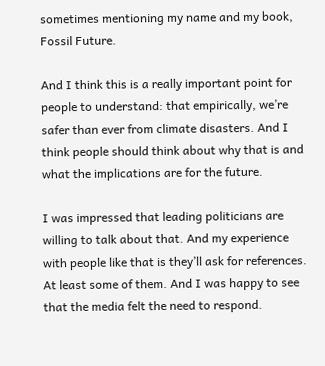sometimes mentioning my name and my book, Fossil Future.

And I think this is a really important point for people to understand: that empirically, we’re safer than ever from climate disasters. And I think people should think about why that is and what the implications are for the future.

I was impressed that leading politicians are willing to talk about that. And my experience with people like that is they’ll ask for references. At least some of them. And I was happy to see that the media felt the need to respond.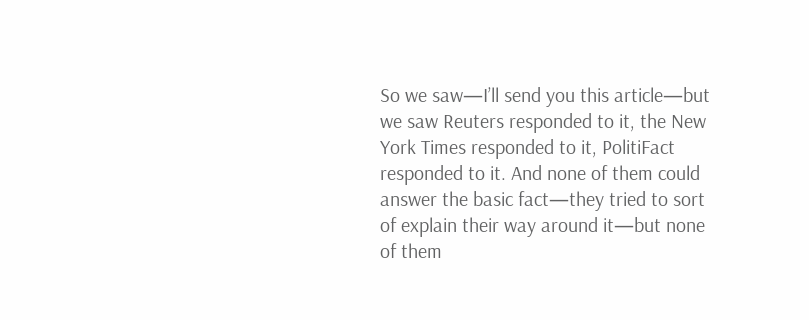So we saw—I’ll send you this article—but we saw Reuters responded to it, the New York Times responded to it, PolitiFact responded to it. And none of them could answer the basic fact—they tried to sort of explain their way around it—but none of them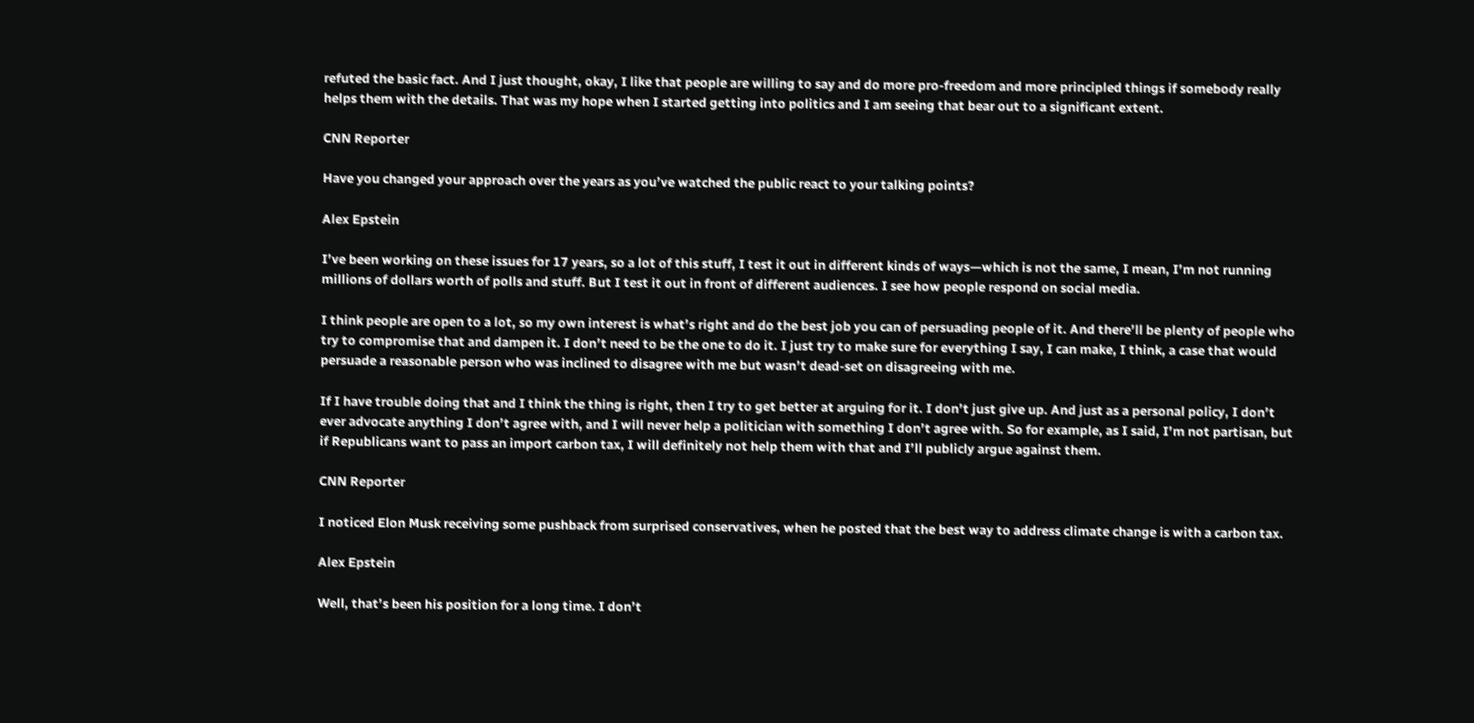refuted the basic fact. And I just thought, okay, I like that people are willing to say and do more pro-freedom and more principled things if somebody really helps them with the details. That was my hope when I started getting into politics and I am seeing that bear out to a significant extent.

CNN Reporter

Have you changed your approach over the years as you’ve watched the public react to your talking points?

Alex Epstein

I’ve been working on these issues for 17 years, so a lot of this stuff, I test it out in different kinds of ways—which is not the same, I mean, I’m not running millions of dollars worth of polls and stuff. But I test it out in front of different audiences. I see how people respond on social media.

I think people are open to a lot, so my own interest is what’s right and do the best job you can of persuading people of it. And there’ll be plenty of people who try to compromise that and dampen it. I don’t need to be the one to do it. I just try to make sure for everything I say, I can make, I think, a case that would persuade a reasonable person who was inclined to disagree with me but wasn’t dead-set on disagreeing with me.

If I have trouble doing that and I think the thing is right, then I try to get better at arguing for it. I don’t just give up. And just as a personal policy, I don’t ever advocate anything I don’t agree with, and I will never help a politician with something I don’t agree with. So for example, as I said, I’m not partisan, but if Republicans want to pass an import carbon tax, I will definitely not help them with that and I’ll publicly argue against them.

CNN Reporter

I noticed Elon Musk receiving some pushback from surprised conservatives, when he posted that the best way to address climate change is with a carbon tax.

Alex Epstein

Well, that’s been his position for a long time. I don’t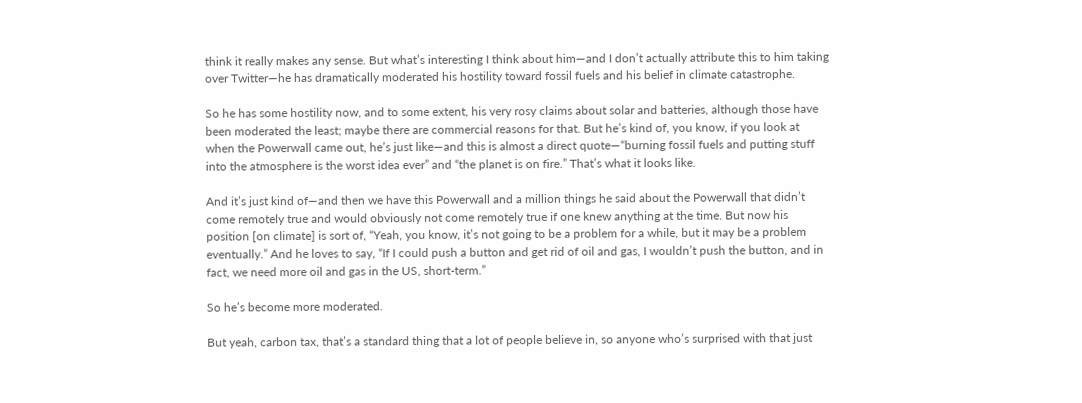think it really makes any sense. But what’s interesting I think about him—and I don’t actually attribute this to him taking over Twitter—he has dramatically moderated his hostility toward fossil fuels and his belief in climate catastrophe.

So he has some hostility now, and to some extent, his very rosy claims about solar and batteries, although those have been moderated the least; maybe there are commercial reasons for that. But he’s kind of, you know, if you look at when the Powerwall came out, he’s just like—and this is almost a direct quote—“burning fossil fuels and putting stuff into the atmosphere is the worst idea ever” and “the planet is on fire.” That’s what it looks like.

And it’s just kind of—and then we have this Powerwall and a million things he said about the Powerwall that didn’t come remotely true and would obviously not come remotely true if one knew anything at the time. But now his position [on climate] is sort of, “Yeah, you know, it’s not going to be a problem for a while, but it may be a problem eventually.” And he loves to say, “If I could push a button and get rid of oil and gas, I wouldn’t push the button, and in fact, we need more oil and gas in the US, short-term.”

So he’s become more moderated.

But yeah, carbon tax, that’s a standard thing that a lot of people believe in, so anyone who’s surprised with that just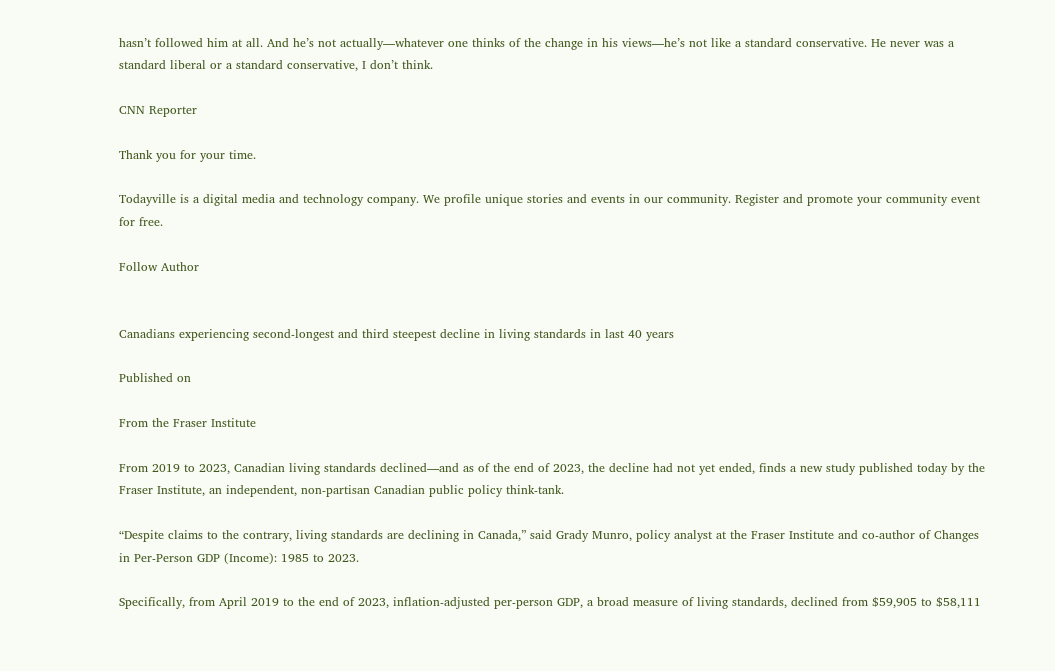hasn’t followed him at all. And he’s not actually—whatever one thinks of the change in his views—he’s not like a standard conservative. He never was a standard liberal or a standard conservative, I don’t think.

CNN Reporter

Thank you for your time.

Todayville is a digital media and technology company. We profile unique stories and events in our community. Register and promote your community event for free.

Follow Author


Canadians experiencing second-longest and third steepest decline in living standards in last 40 years

Published on

From the Fraser Institute

From 2019 to 2023, Canadian living standards declined—and as of the end of 2023, the decline had not yet ended, finds a new study published today by the Fraser Institute, an independent, non-partisan Canadian public policy think-tank.

“Despite claims to the contrary, living standards are declining in Canada,” said Grady Munro, policy analyst at the Fraser Institute and co-author of Changes in Per-Person GDP (Income): 1985 to 2023.

Specifically, from April 2019 to the end of 2023, inflation-adjusted per-person GDP, a broad measure of living standards, declined from $59,905 to $58,111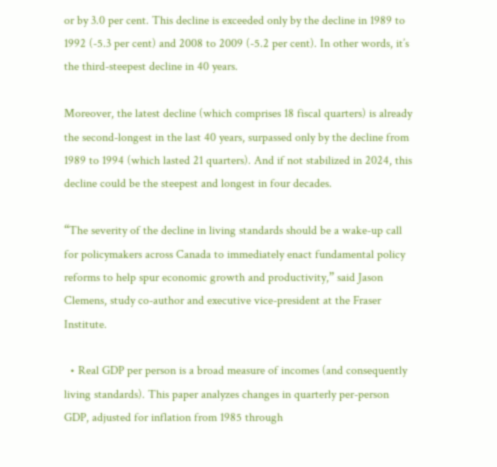or by 3.0 per cent. This decline is exceeded only by the decline in 1989 to 1992 (-5.3 per cent) and 2008 to 2009 (-5.2 per cent). In other words, it’s the third-steepest decline in 40 years.

Moreover, the latest decline (which comprises 18 fiscal quarters) is already the second-longest in the last 40 years, surpassed only by the decline from 1989 to 1994 (which lasted 21 quarters). And if not stabilized in 2024, this decline could be the steepest and longest in four decades.

“The severity of the decline in living standards should be a wake-up call for policymakers across Canada to immediately enact fundamental policy reforms to help spur economic growth and productivity,” said Jason Clemens, study co-author and executive vice-president at the Fraser Institute.

  • Real GDP per person is a broad measure of incomes (and consequently living standards). This paper analyzes changes in quarterly per-person GDP, adjusted for inflation from 1985 through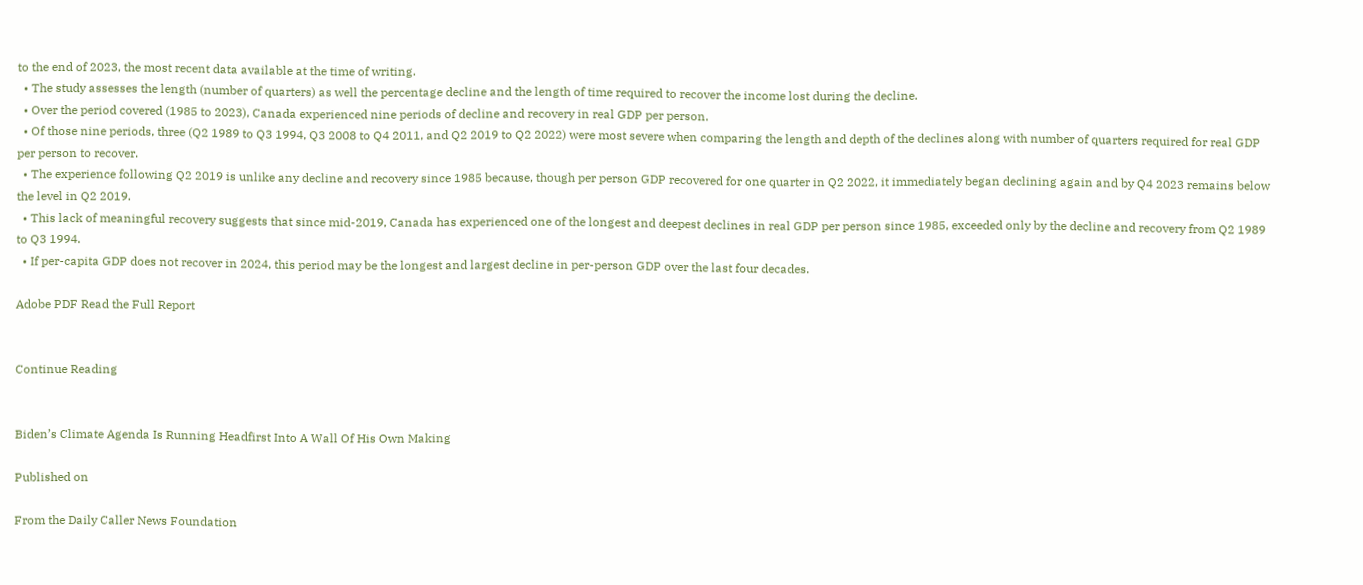to the end of 2023, the most recent data available at the time of writing.
  • The study assesses the length (number of quarters) as well the percentage decline and the length of time required to recover the income lost during the decline.
  • Over the period covered (1985 to 2023), Canada experienced nine periods of decline and recovery in real GDP per person.
  • Of those nine periods, three (Q2 1989 to Q3 1994, Q3 2008 to Q4 2011, and Q2 2019 to Q2 2022) were most severe when comparing the length and depth of the declines along with number of quarters required for real GDP per person to recover.
  • The experience following Q2 2019 is unlike any decline and recovery since 1985 because, though per person GDP recovered for one quarter in Q2 2022, it immediately began declining again and by Q4 2023 remains below the level in Q2 2019.
  • This lack of meaningful recovery suggests that since mid-2019, Canada has experienced one of the longest and deepest declines in real GDP per person since 1985, exceeded only by the decline and recovery from Q2 1989 to Q3 1994.
  • If per-capita GDP does not recover in 2024, this period may be the longest and largest decline in per-person GDP over the last four decades.

Adobe PDF Read the Full Report


Continue Reading


Biden’s Climate Agenda Is Running Headfirst Into A Wall Of His Own Making

Published on

From the Daily Caller News Foundation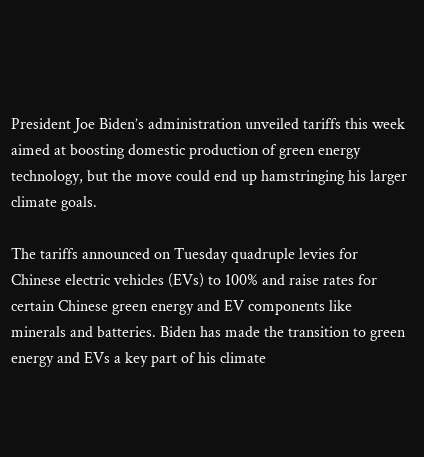President Joe Biden’s administration unveiled tariffs this week aimed at boosting domestic production of green energy technology, but the move could end up hamstringing his larger climate goals.

The tariffs announced on Tuesday quadruple levies for Chinese electric vehicles (EVs) to 100% and raise rates for certain Chinese green energy and EV components like minerals and batteries. Biden has made the transition to green energy and EVs a key part of his climate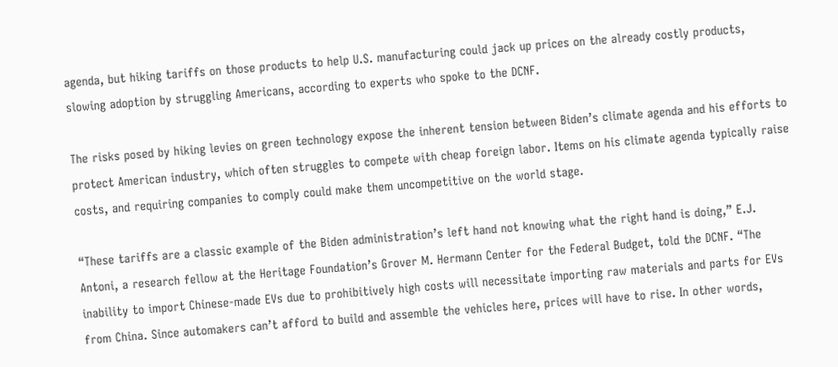agenda, but hiking tariffs on those products to help U.S. manufacturing could jack up prices on the already costly products, slowing adoption by struggling Americans, according to experts who spoke to the DCNF.

The risks posed by hiking levies on green technology expose the inherent tension between Biden’s climate agenda and his efforts to protect American industry, which often struggles to compete with cheap foreign labor. Items on his climate agenda typically raise costs, and requiring companies to comply could make them uncompetitive on the world stage.

“These tariffs are a classic example of the Biden administration’s left hand not knowing what the right hand is doing,” E.J. Antoni, a research fellow at the Heritage Foundation’s Grover M. Hermann Center for the Federal Budget, told the DCNF. “The inability to import Chinese-made EVs due to prohibitively high costs will necessitate importing raw materials and parts for EVs from China. Since automakers can’t afford to build and assemble the vehicles here, prices will have to rise. In other words,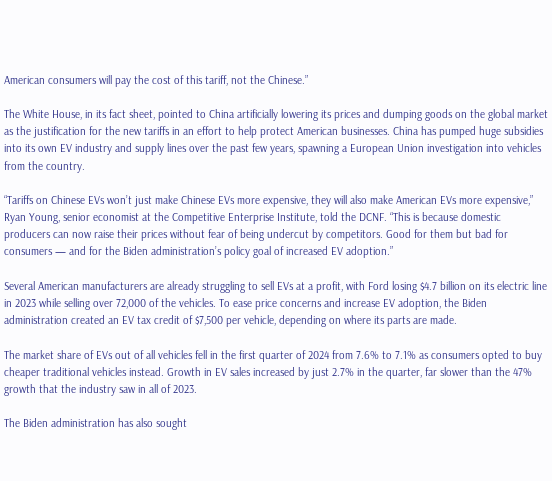American consumers will pay the cost of this tariff, not the Chinese.”

The White House, in its fact sheet, pointed to China artificially lowering its prices and dumping goods on the global market as the justification for the new tariffs in an effort to help protect American businesses. China has pumped huge subsidies into its own EV industry and supply lines over the past few years, spawning a European Union investigation into vehicles from the country.

“Tariffs on Chinese EVs won’t just make Chinese EVs more expensive, they will also make American EVs more expensive,” Ryan Young, senior economist at the Competitive Enterprise Institute, told the DCNF. “This is because domestic producers can now raise their prices without fear of being undercut by competitors. Good for them but bad for consumers — and for the Biden administration’s policy goal of increased EV adoption.”

Several American manufacturers are already struggling to sell EVs at a profit, with Ford losing $4.7 billion on its electric line in 2023 while selling over 72,000 of the vehicles. To ease price concerns and increase EV adoption, the Biden administration created an EV tax credit of $7,500 per vehicle, depending on where its parts are made.

The market share of EVs out of all vehicles fell in the first quarter of 2024 from 7.6% to 7.1% as consumers opted to buy cheaper traditional vehicles instead. Growth in EV sales increased by just 2.7% in the quarter, far slower than the 47% growth that the industry saw in all of 2023.

The Biden administration has also sought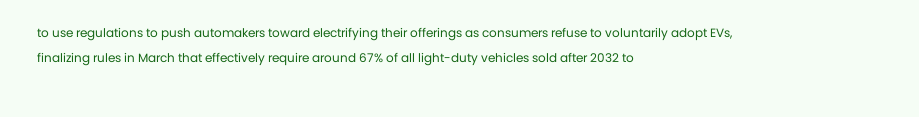to use regulations to push automakers toward electrifying their offerings as consumers refuse to voluntarily adopt EVs, finalizing rules in March that effectively require around 67% of all light-duty vehicles sold after 2032 to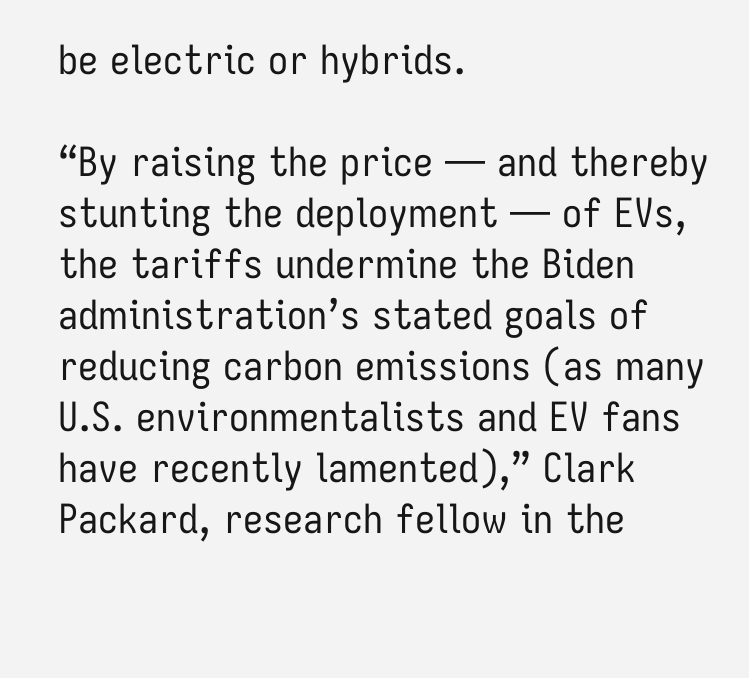be electric or hybrids.

“By raising the price — and thereby stunting the deployment — of EVs, the tariffs undermine the Biden administration’s stated goals of reducing carbon emissions (as many U.S. environmentalists and EV fans have recently lamented),” Clark Packard, research fellow in the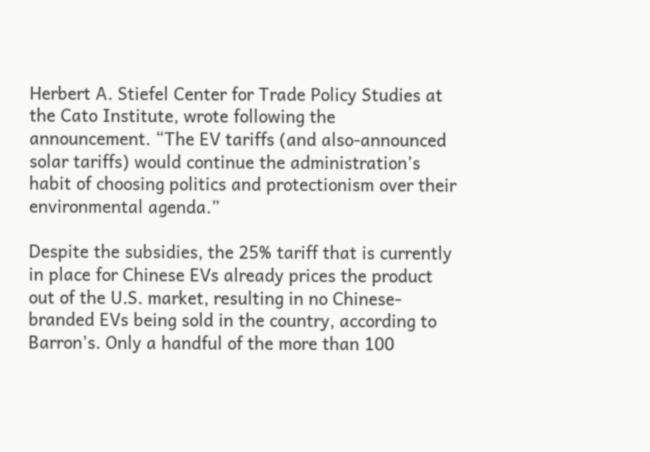Herbert A. Stiefel Center for Trade Policy Studies at the Cato Institute, wrote following the announcement. “The EV tariffs (and also-announced solar tariffs) would continue the administration’s habit of choosing politics and protectionism over their environmental agenda.”

Despite the subsidies, the 25% tariff that is currently in place for Chinese EVs already prices the product out of the U.S. market, resulting in no Chinese-branded EVs being sold in the country, according to Barron’s. Only a handful of the more than 100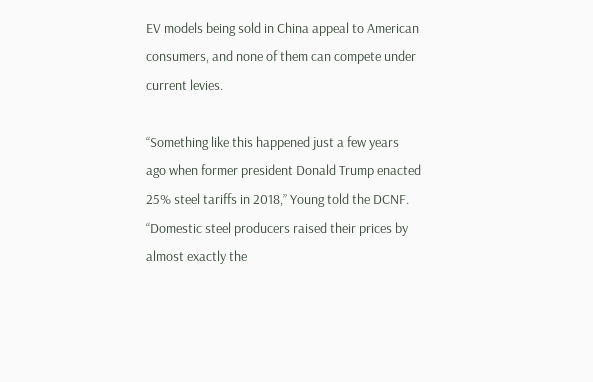EV models being sold in China appeal to American consumers, and none of them can compete under current levies.

“Something like this happened just a few years ago when former president Donald Trump enacted 25% steel tariffs in 2018,” Young told the DCNF. “Domestic steel producers raised their prices by almost exactly the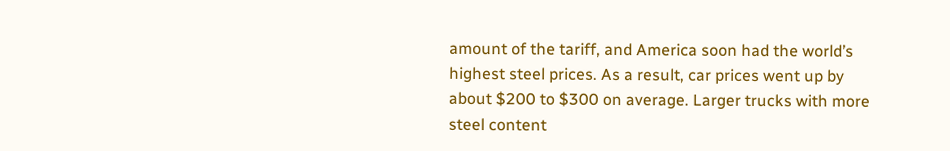amount of the tariff, and America soon had the world’s highest steel prices. As a result, car prices went up by about $200 to $300 on average. Larger trucks with more steel content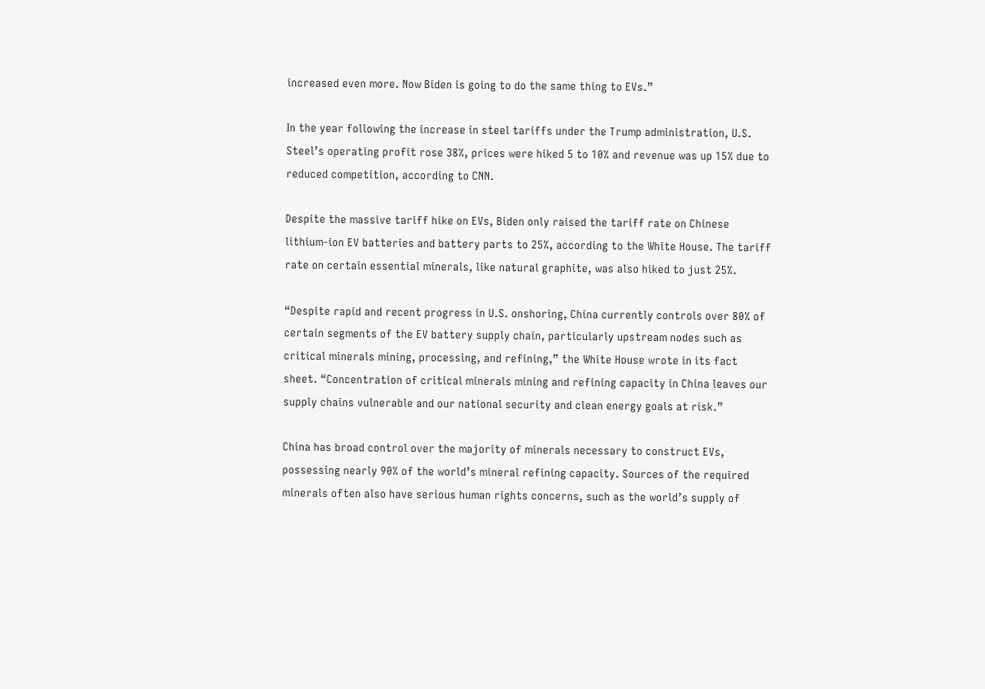increased even more. Now Biden is going to do the same thing to EVs.”

In the year following the increase in steel tariffs under the Trump administration, U.S. Steel’s operating profit rose 38%, prices were hiked 5 to 10% and revenue was up 15% due to reduced competition, according to CNN.

Despite the massive tariff hike on EVs, Biden only raised the tariff rate on Chinese lithium-ion EV batteries and battery parts to 25%, according to the White House. The tariff rate on certain essential minerals, like natural graphite, was also hiked to just 25%.

“Despite rapid and recent progress in U.S. onshoring, China currently controls over 80% of certain segments of the EV battery supply chain, particularly upstream nodes such as critical minerals mining, processing, and refining,” the White House wrote in its fact sheet. “Concentration of critical minerals mining and refining capacity in China leaves our supply chains vulnerable and our national security and clean energy goals at risk.”

China has broad control over the majority of minerals necessary to construct EVs, possessing nearly 90% of the world’s mineral refining capacity. Sources of the required minerals often also have serious human rights concerns, such as the world’s supply of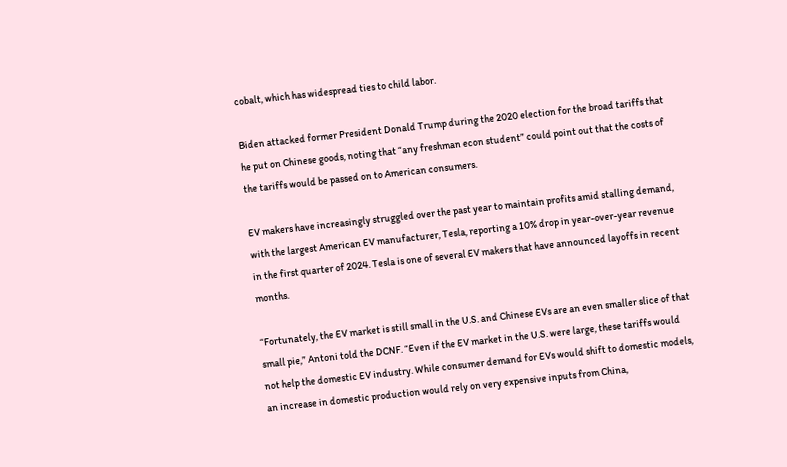cobalt, which has widespread ties to child labor.

Biden attacked former President Donald Trump during the 2020 election for the broad tariffs that he put on Chinese goods, noting that “any freshman econ student” could point out that the costs of the tariffs would be passed on to American consumers.

EV makers have increasingly struggled over the past year to maintain profits amid stalling demand, with the largest American EV manufacturer, Tesla, reporting a 10% drop in year-over-year revenue in the first quarter of 2024. Tesla is one of several EV makers that have announced layoffs in recent months.

“Fortunately, the EV market is still small in the U.S. and Chinese EVs are an even smaller slice of that small pie,” Antoni told the DCNF. “Even if the EV market in the U.S. were large, these tariffs would not help the domestic EV industry. While consumer demand for EVs would shift to domestic models, an increase in domestic production would rely on very expensive inputs from China,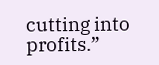cutting into profits.”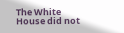The White House did not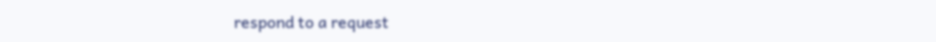respond to a request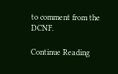to comment from the DCNF.

Continue Reading